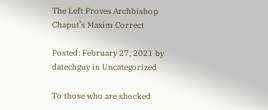The Left Proves Archbishop Chaput’s Maxim Correct

Posted: February 27, 2021 by datechguy in Uncategorized

To those who are shocked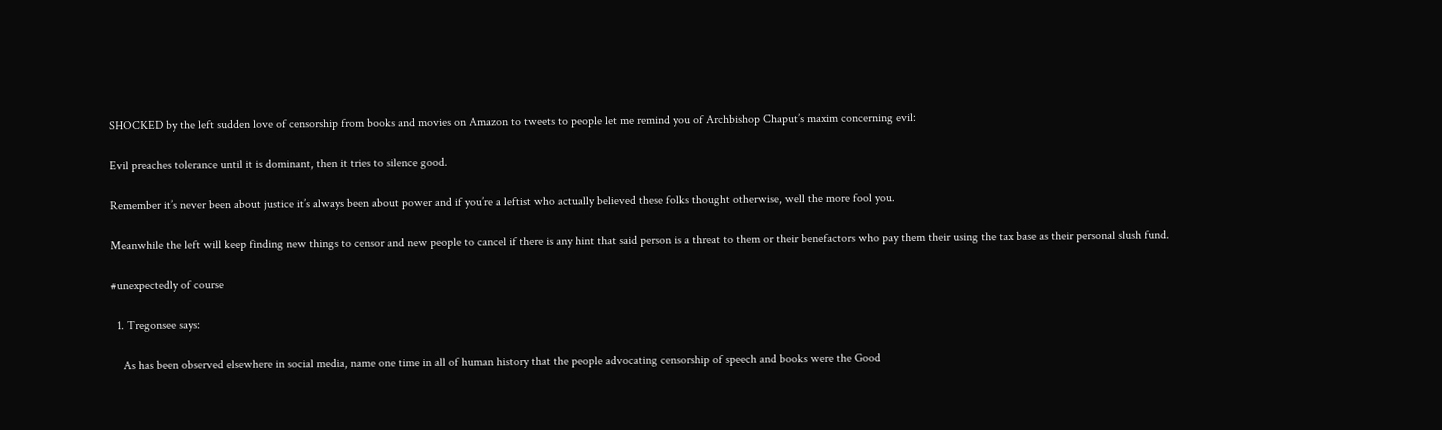SHOCKED by the left sudden love of censorship from books and movies on Amazon to tweets to people let me remind you of Archbishop Chaput’s maxim concerning evil:

Evil preaches tolerance until it is dominant, then it tries to silence good.

Remember it’s never been about justice it’s always been about power and if you’re a leftist who actually believed these folks thought otherwise, well the more fool you.

Meanwhile the left will keep finding new things to censor and new people to cancel if there is any hint that said person is a threat to them or their benefactors who pay them their using the tax base as their personal slush fund.

#unexpectedly of course

  1. Tregonsee says:

    As has been observed elsewhere in social media, name one time in all of human history that the people advocating censorship of speech and books were the Good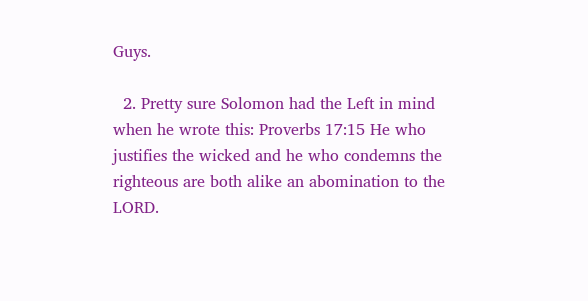Guys.

  2. Pretty sure Solomon had the Left in mind when he wrote this: Proverbs 17:15 He who justifies the wicked and he who condemns the righteous are both alike an abomination to the LORD.